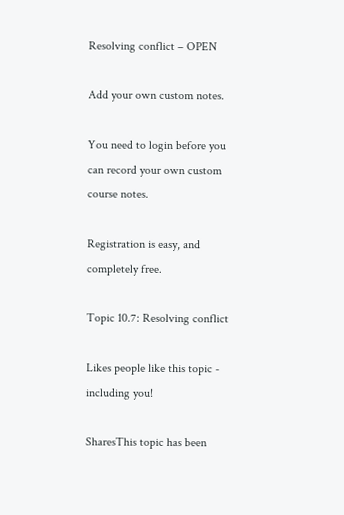Resolving conflict – OPEN

Add your own custom notes.

You need to login before you can record your own custom course notes.

Registration is easy, and completely free.

Topic 10.7: Resolving conflict

Likes people like this topic - including you!

SharesThis topic has been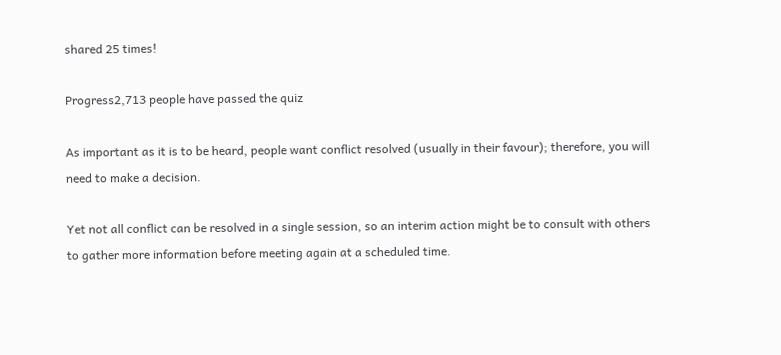shared 25 times!

Progress2,713 people have passed the quiz

As important as it is to be heard, people want conflict resolved (usually in their favour); therefore, you will need to make a decision.

Yet not all conflict can be resolved in a single session, so an interim action might be to consult with others to gather more information before meeting again at a scheduled time.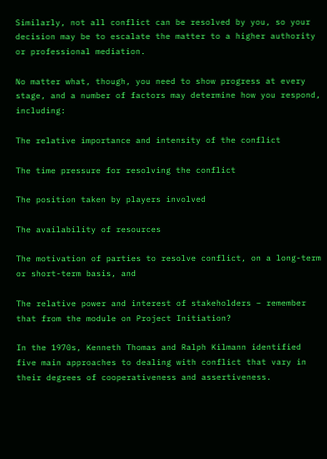Similarly, not all conflict can be resolved by you, so your decision may be to escalate the matter to a higher authority or professional mediation.

No matter what, though, you need to show progress at every stage, and a number of factors may determine how you respond, including:

The relative importance and intensity of the conflict

The time pressure for resolving the conflict

The position taken by players involved

The availability of resources

The motivation of parties to resolve conflict, on a long-term or short-term basis, and

The relative power and interest of stakeholders – remember that from the module on Project Initiation?

In the 1970s, Kenneth Thomas and Ralph Kilmann identified five main approaches to dealing with conflict that vary in their degrees of cooperativeness and assertiveness.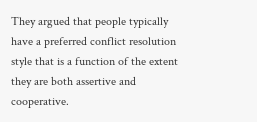They argued that people typically have a preferred conflict resolution style that is a function of the extent they are both assertive and cooperative.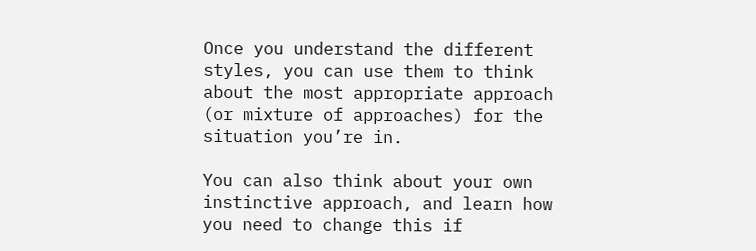Once you understand the different styles, you can use them to think about the most appropriate approach (or mixture of approaches) for the situation you’re in.

You can also think about your own instinctive approach, and learn how you need to change this if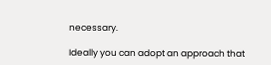necessary.

Ideally you can adopt an approach that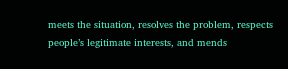meets the situation, resolves the problem, respects people’s legitimate interests, and mends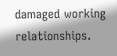damaged working relationships.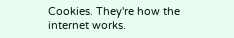Cookies. They're how the internet works.